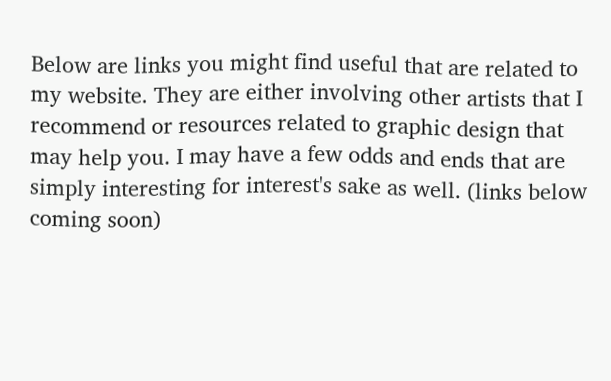Below are links you might find useful that are related to my website. They are either involving other artists that I recommend or resources related to graphic design that may help you. I may have a few odds and ends that are simply interesting for interest's sake as well. (links below coming soon)